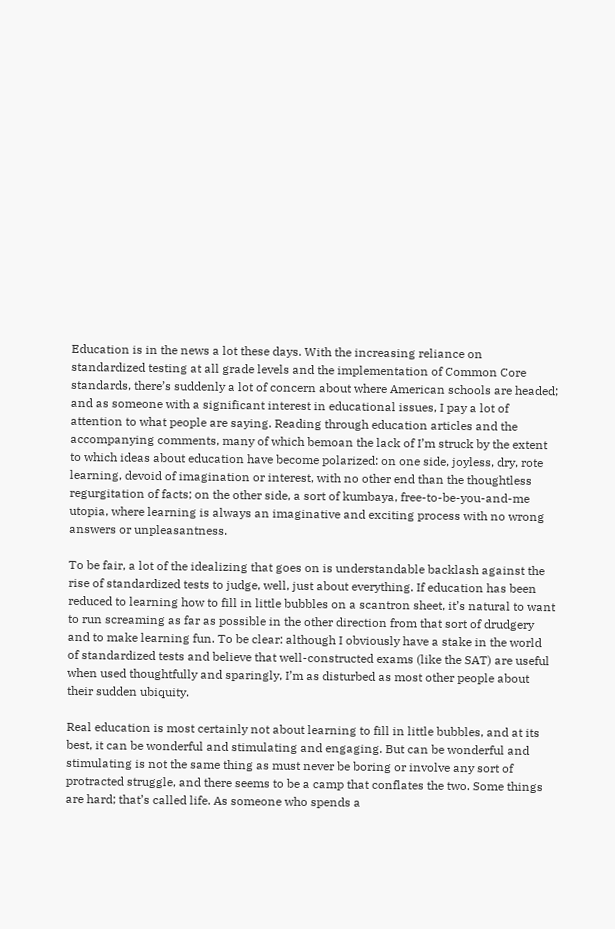Education is in the news a lot these days. With the increasing reliance on standardized testing at all grade levels and the implementation of Common Core standards, there’s suddenly a lot of concern about where American schools are headed; and as someone with a significant interest in educational issues, I pay a lot of attention to what people are saying. Reading through education articles and the accompanying comments, many of which bemoan the lack of I’m struck by the extent to which ideas about education have become polarized: on one side, joyless, dry, rote learning, devoid of imagination or interest, with no other end than the thoughtless regurgitation of facts; on the other side, a sort of kumbaya, free-to-be-you-and-me utopia, where learning is always an imaginative and exciting process with no wrong answers or unpleasantness.

To be fair, a lot of the idealizing that goes on is understandable backlash against the rise of standardized tests to judge, well, just about everything. If education has been reduced to learning how to fill in little bubbles on a scantron sheet, it’s natural to want to run screaming as far as possible in the other direction from that sort of drudgery and to make learning fun. To be clear: although I obviously have a stake in the world of standardized tests and believe that well-constructed exams (like the SAT) are useful when used thoughtfully and sparingly, I’m as disturbed as most other people about their sudden ubiquity.

Real education is most certainly not about learning to fill in little bubbles, and at its best, it can be wonderful and stimulating and engaging. But can be wonderful and stimulating is not the same thing as must never be boring or involve any sort of protracted struggle, and there seems to be a camp that conflates the two. Some things are hard; that’s called life. As someone who spends a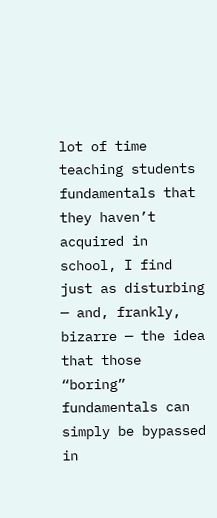lot of time teaching students fundamentals that they haven’t acquired in school, I find just as disturbing — and, frankly, bizarre — the idea that those “boring” fundamentals can simply be bypassed in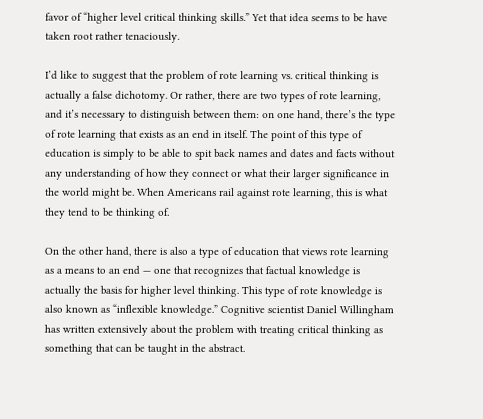favor of “higher level critical thinking skills.” Yet that idea seems to be have taken root rather tenaciously.

I’d like to suggest that the problem of rote learning vs. critical thinking is actually a false dichotomy. Or rather, there are two types of rote learning, and it’s necessary to distinguish between them: on one hand, there’s the type of rote learning that exists as an end in itself. The point of this type of education is simply to be able to spit back names and dates and facts without any understanding of how they connect or what their larger significance in the world might be. When Americans rail against rote learning, this is what they tend to be thinking of.

On the other hand, there is also a type of education that views rote learning as a means to an end — one that recognizes that factual knowledge is actually the basis for higher level thinking. This type of rote knowledge is also known as “inflexible knowledge.” Cognitive scientist Daniel Willingham has written extensively about the problem with treating critical thinking as something that can be taught in the abstract.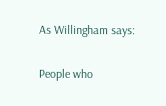As Willingham says:

People who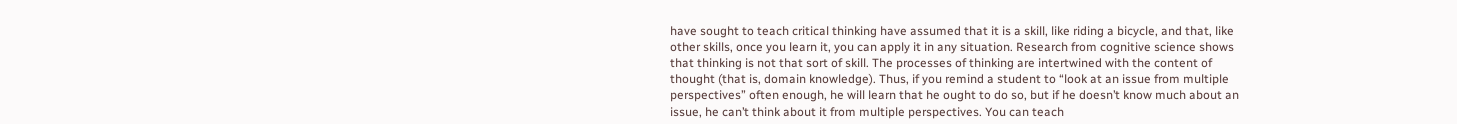have sought to teach critical thinking have assumed that it is a skill, like riding a bicycle, and that, like other skills, once you learn it, you can apply it in any situation. Research from cognitive science shows that thinking is not that sort of skill. The processes of thinking are intertwined with the content of thought (that is, domain knowledge). Thus, if you remind a student to “look at an issue from multiple perspectives” often enough, he will learn that he ought to do so, but if he doesn’t know much about an issue, he can’t think about it from multiple perspectives. You can teach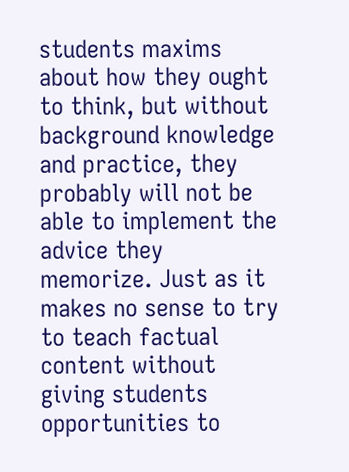students maxims about how they ought to think, but without background knowledge and practice, they probably will not be able to implement the advice they memorize. Just as it makes no sense to try to teach factual content without giving students opportunities to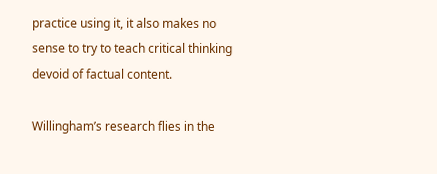practice using it, it also makes no sense to try to teach critical thinking devoid of factual content.

Willingham’s research flies in the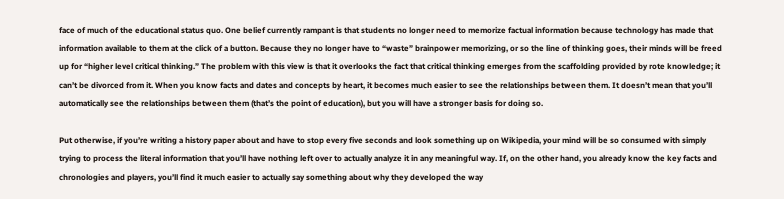face of much of the educational status quo. One belief currently rampant is that students no longer need to memorize factual information because technology has made that information available to them at the click of a button. Because they no longer have to “waste” brainpower memorizing, or so the line of thinking goes, their minds will be freed up for “higher level critical thinking.” The problem with this view is that it overlooks the fact that critical thinking emerges from the scaffolding provided by rote knowledge; it can’t be divorced from it. When you know facts and dates and concepts by heart, it becomes much easier to see the relationships between them. It doesn’t mean that you’ll automatically see the relationships between them (that’s the point of education), but you will have a stronger basis for doing so.

Put otherwise, if you’re writing a history paper about and have to stop every five seconds and look something up on Wikipedia, your mind will be so consumed with simply trying to process the literal information that you’ll have nothing left over to actually analyze it in any meaningful way. If, on the other hand, you already know the key facts and chronologies and players, you’ll find it much easier to actually say something about why they developed the way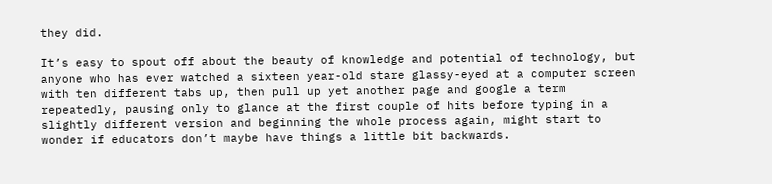they did.

It’s easy to spout off about the beauty of knowledge and potential of technology, but anyone who has ever watched a sixteen year-old stare glassy-eyed at a computer screen with ten different tabs up, then pull up yet another page and google a term repeatedly, pausing only to glance at the first couple of hits before typing in a slightly different version and beginning the whole process again, might start to wonder if educators don’t maybe have things a little bit backwards.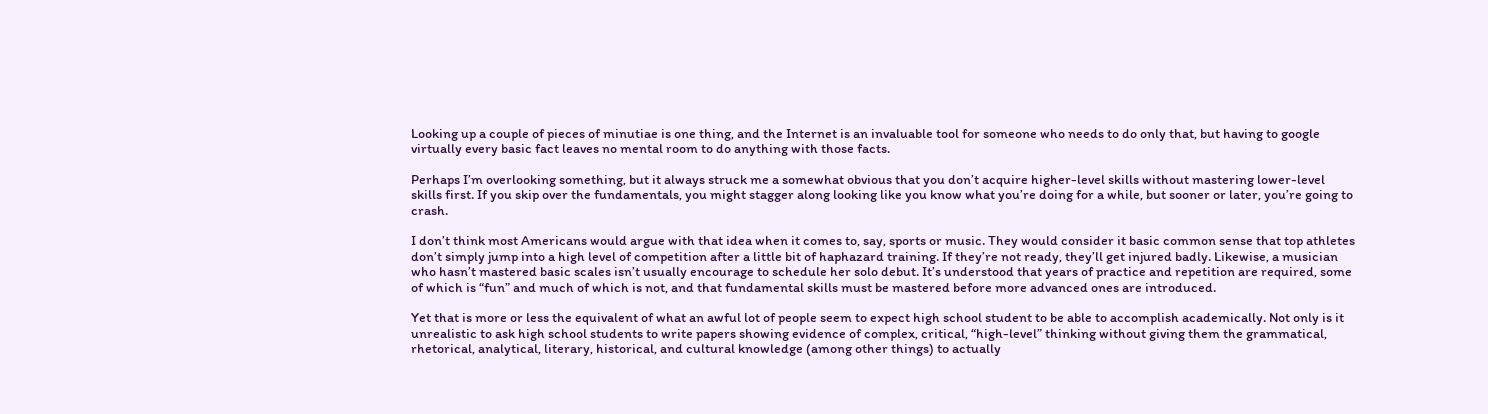Looking up a couple of pieces of minutiae is one thing, and the Internet is an invaluable tool for someone who needs to do only that, but having to google virtually every basic fact leaves no mental room to do anything with those facts.

Perhaps I’m overlooking something, but it always struck me a somewhat obvious that you don’t acquire higher-level skills without mastering lower-level skills first. If you skip over the fundamentals, you might stagger along looking like you know what you’re doing for a while, but sooner or later, you’re going to crash.

I don’t think most Americans would argue with that idea when it comes to, say, sports or music. They would consider it basic common sense that top athletes don’t simply jump into a high level of competition after a little bit of haphazard training. If they’re not ready, they’ll get injured badly. Likewise, a musician who hasn’t mastered basic scales isn’t usually encourage to schedule her solo debut. It’s understood that years of practice and repetition are required, some of which is “fun” and much of which is not, and that fundamental skills must be mastered before more advanced ones are introduced.

Yet that is more or less the equivalent of what an awful lot of people seem to expect high school student to be able to accomplish academically. Not only is it unrealistic to ask high school students to write papers showing evidence of complex, critical, “high-level” thinking without giving them the grammatical, rhetorical, analytical, literary, historical, and cultural knowledge (among other things) to actually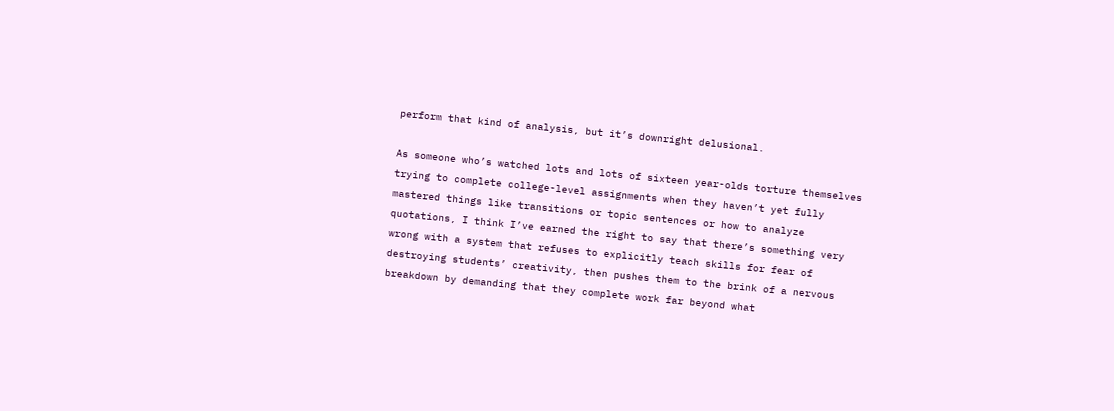perform that kind of analysis, but it’s downright delusional.

As someone who’s watched lots and lots of sixteen year-olds torture themselves trying to complete college-level assignments when they haven’t yet fully mastered things like transitions or topic sentences or how to analyze quotations, I think I’ve earned the right to say that there’s something very wrong with a system that refuses to explicitly teach skills for fear of destroying students’ creativity, then pushes them to the brink of a nervous breakdown by demanding that they complete work far beyond what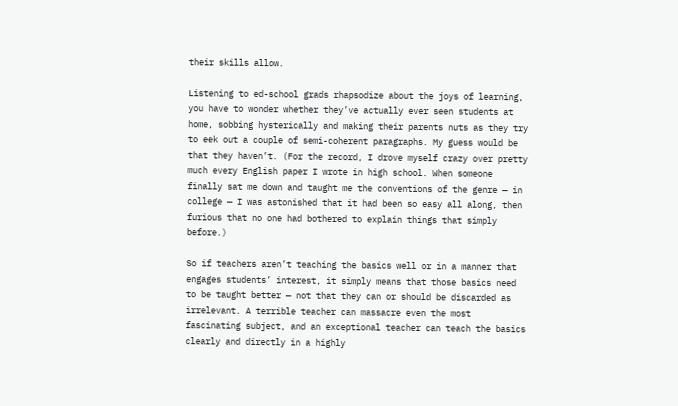their skills allow.

Listening to ed-school grads rhapsodize about the joys of learning, you have to wonder whether they’ve actually ever seen students at home, sobbing hysterically and making their parents nuts as they try to eek out a couple of semi-coherent paragraphs. My guess would be that they haven’t. (For the record, I drove myself crazy over pretty much every English paper I wrote in high school. When someone finally sat me down and taught me the conventions of the genre — in college — I was astonished that it had been so easy all along, then furious that no one had bothered to explain things that simply before.)

So if teachers aren’t teaching the basics well or in a manner that engages students’ interest, it simply means that those basics need to be taught better — not that they can or should be discarded as irrelevant. A terrible teacher can massacre even the most fascinating subject, and an exceptional teacher can teach the basics clearly and directly in a highly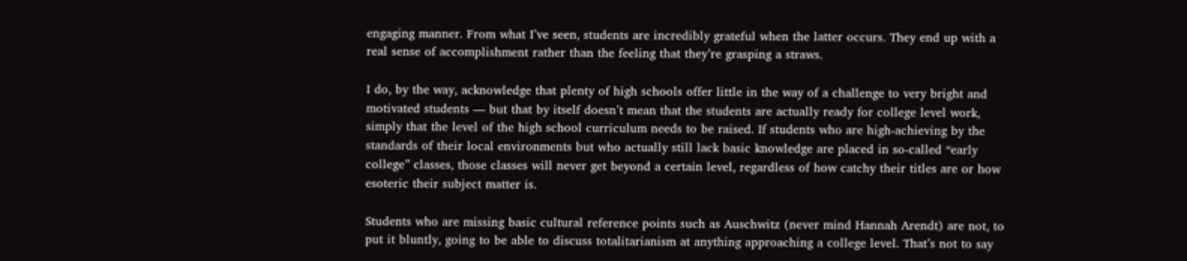engaging manner. From what I’ve seen, students are incredibly grateful when the latter occurs. They end up with a real sense of accomplishment rather than the feeling that they’re grasping a straws.

I do, by the way, acknowledge that plenty of high schools offer little in the way of a challenge to very bright and motivated students — but that by itself doesn’t mean that the students are actually ready for college level work, simply that the level of the high school curriculum needs to be raised. If students who are high-achieving by the standards of their local environments but who actually still lack basic knowledge are placed in so-called “early college” classes, those classes will never get beyond a certain level, regardless of how catchy their titles are or how esoteric their subject matter is.

Students who are missing basic cultural reference points such as Auschwitz (never mind Hannah Arendt) are not, to put it bluntly, going to be able to discuss totalitarianism at anything approaching a college level. That’s not to say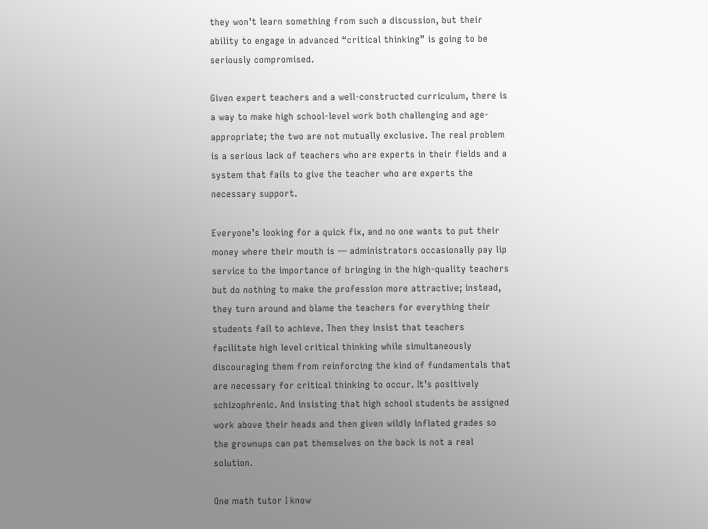they won’t learn something from such a discussion, but their ability to engage in advanced “critical thinking” is going to be seriously compromised.

Given expert teachers and a well-constructed curriculum, there is a way to make high school-level work both challenging and age-appropriate; the two are not mutually exclusive. The real problem is a serious lack of teachers who are experts in their fields and a system that fails to give the teacher who are experts the necessary support.

Everyone’s looking for a quick fix, and no one wants to put their money where their mouth is — administrators occasionally pay lip service to the importance of bringing in the high-quality teachers but do nothing to make the profession more attractive; instead, they turn around and blame the teachers for everything their students fail to achieve. Then they insist that teachers facilitate high level critical thinking while simultaneously discouraging them from reinforcing the kind of fundamentals that are necessary for critical thinking to occur. It’s positively schizophrenic. And insisting that high school students be assigned work above their heads and then given wildly inflated grades so the grownups can pat themselves on the back is not a real solution.

One math tutor I know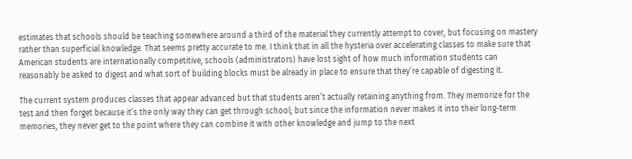estimates that schools should be teaching somewhere around a third of the material they currently attempt to cover, but focusing on mastery rather than superficial knowledge. That seems pretty accurate to me. I think that in all the hysteria over accelerating classes to make sure that American students are internationally competitive, schools (administrators) have lost sight of how much information students can reasonably be asked to digest and what sort of building blocks must be already in place to ensure that they’re capable of digesting it.

The current system produces classes that appear advanced but that students aren’t actually retaining anything from. They memorize for the test and then forget because it’s the only way they can get through school; but since the information never makes it into their long-term memories, they never get to the point where they can combine it with other knowledge and jump to the next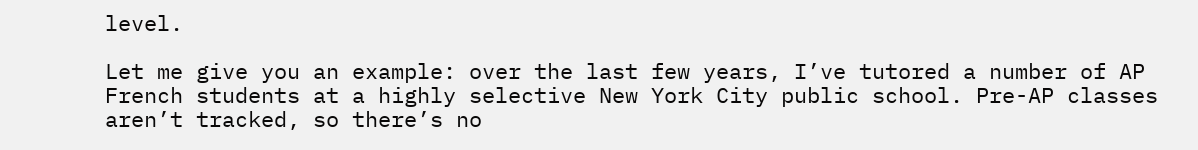level.

Let me give you an example: over the last few years, I’ve tutored a number of AP French students at a highly selective New York City public school. Pre-AP classes aren’t tracked, so there’s no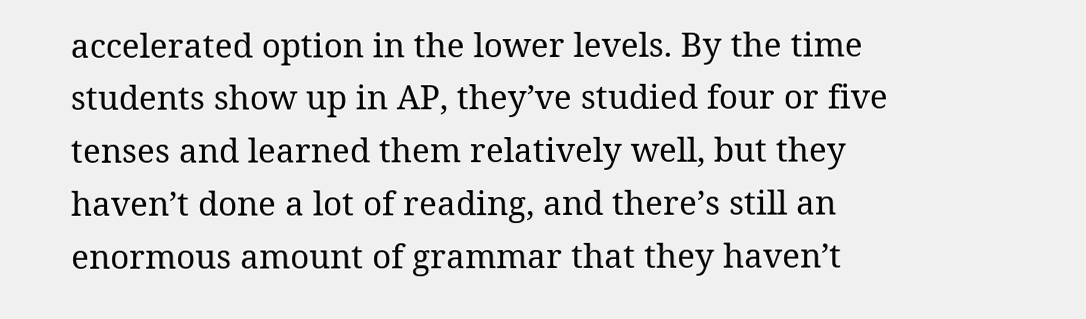accelerated option in the lower levels. By the time students show up in AP, they’ve studied four or five tenses and learned them relatively well, but they haven’t done a lot of reading, and there’s still an enormous amount of grammar that they haven’t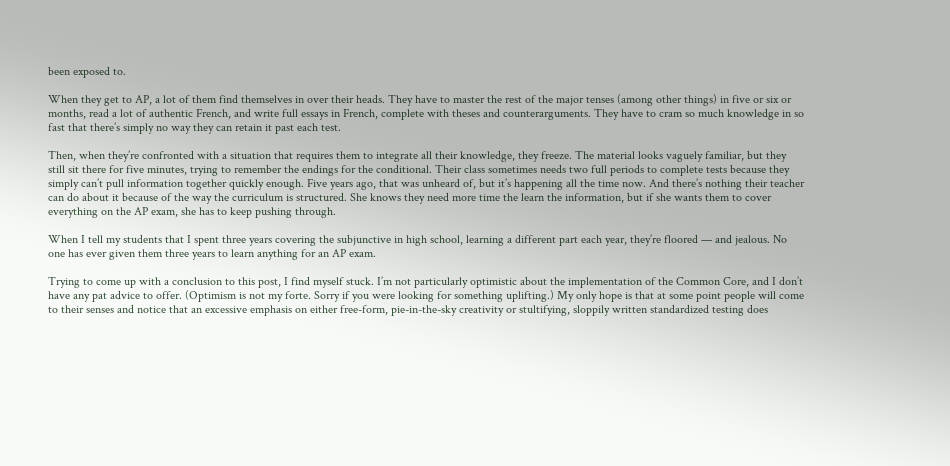been exposed to.

When they get to AP, a lot of them find themselves in over their heads. They have to master the rest of the major tenses (among other things) in five or six or months, read a lot of authentic French, and write full essays in French, complete with theses and counterarguments. They have to cram so much knowledge in so fast that there’s simply no way they can retain it past each test.

Then, when they’re confronted with a situation that requires them to integrate all their knowledge, they freeze. The material looks vaguely familiar, but they still sit there for five minutes, trying to remember the endings for the conditional. Their class sometimes needs two full periods to complete tests because they simply can’t pull information together quickly enough. Five years ago, that was unheard of, but it’s happening all the time now. And there’s nothing their teacher can do about it because of the way the curriculum is structured. She knows they need more time the learn the information, but if she wants them to cover everything on the AP exam, she has to keep pushing through.

When I tell my students that I spent three years covering the subjunctive in high school, learning a different part each year, they’re floored — and jealous. No one has ever given them three years to learn anything for an AP exam.

Trying to come up with a conclusion to this post, I find myself stuck. I’m not particularly optimistic about the implementation of the Common Core, and I don’t have any pat advice to offer. (Optimism is not my forte. Sorry if you were looking for something uplifting.) My only hope is that at some point people will come to their senses and notice that an excessive emphasis on either free-form, pie-in-the-sky creativity or stultifying, sloppily written standardized testing does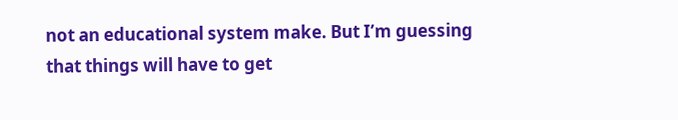not an educational system make. But I’m guessing that things will have to get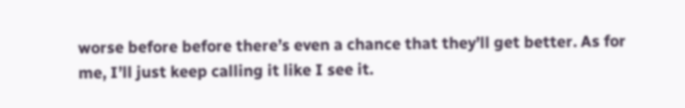worse before before there’s even a chance that they’ll get better. As for me, I’ll just keep calling it like I see it.